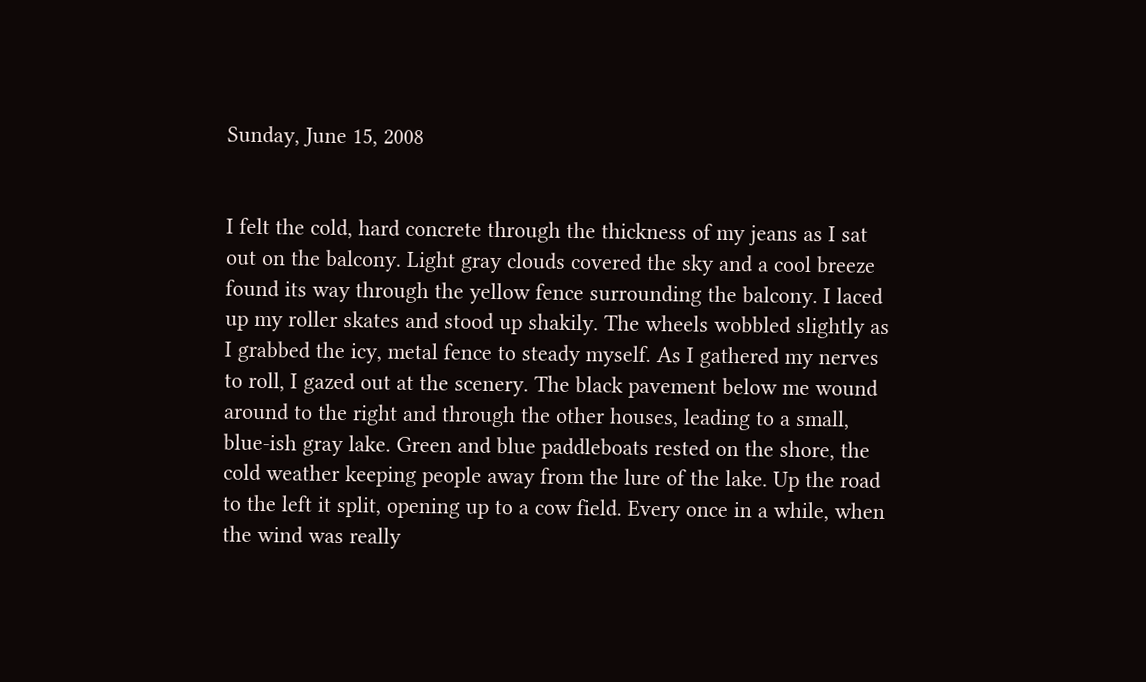Sunday, June 15, 2008


I felt the cold, hard concrete through the thickness of my jeans as I sat out on the balcony. Light gray clouds covered the sky and a cool breeze found its way through the yellow fence surrounding the balcony. I laced up my roller skates and stood up shakily. The wheels wobbled slightly as I grabbed the icy, metal fence to steady myself. As I gathered my nerves to roll, I gazed out at the scenery. The black pavement below me wound around to the right and through the other houses, leading to a small, blue-ish gray lake. Green and blue paddleboats rested on the shore, the cold weather keeping people away from the lure of the lake. Up the road to the left it split, opening up to a cow field. Every once in a while, when the wind was really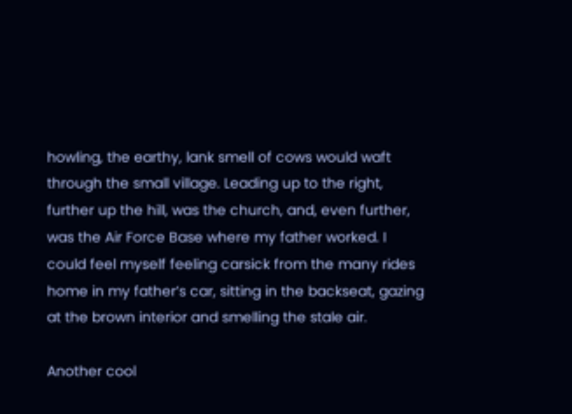howling, the earthy, lank smell of cows would waft through the small village. Leading up to the right, further up the hill, was the church, and, even further, was the Air Force Base where my father worked. I could feel myself feeling carsick from the many rides home in my father’s car, sitting in the backseat, gazing at the brown interior and smelling the stale air.

Another cool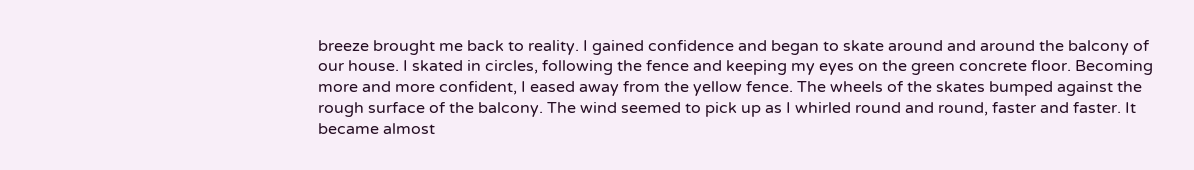breeze brought me back to reality. I gained confidence and began to skate around and around the balcony of our house. I skated in circles, following the fence and keeping my eyes on the green concrete floor. Becoming more and more confident, I eased away from the yellow fence. The wheels of the skates bumped against the rough surface of the balcony. The wind seemed to pick up as I whirled round and round, faster and faster. It became almost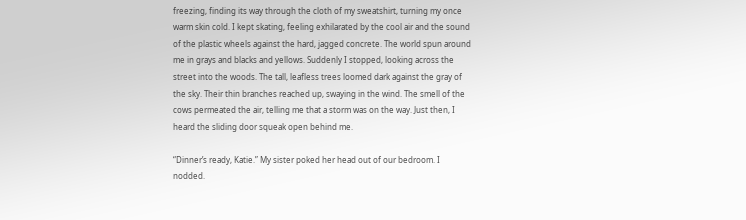freezing, finding its way through the cloth of my sweatshirt, turning my once warm skin cold. I kept skating, feeling exhilarated by the cool air and the sound of the plastic wheels against the hard, jagged concrete. The world spun around me in grays and blacks and yellows. Suddenly I stopped, looking across the street into the woods. The tall, leafless trees loomed dark against the gray of the sky. Their thin branches reached up, swaying in the wind. The smell of the cows permeated the air, telling me that a storm was on the way. Just then, I heard the sliding door squeak open behind me.

“Dinner’s ready, Katie.” My sister poked her head out of our bedroom. I nodded.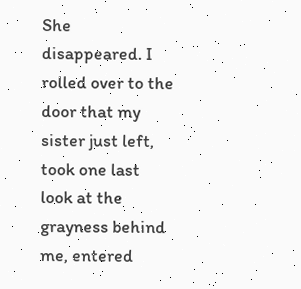She disappeared. I rolled over to the door that my sister just left, took one last look at the grayness behind me, entered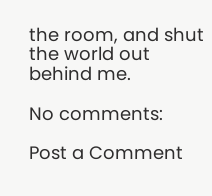the room, and shut the world out behind me.

No comments:

Post a Comment